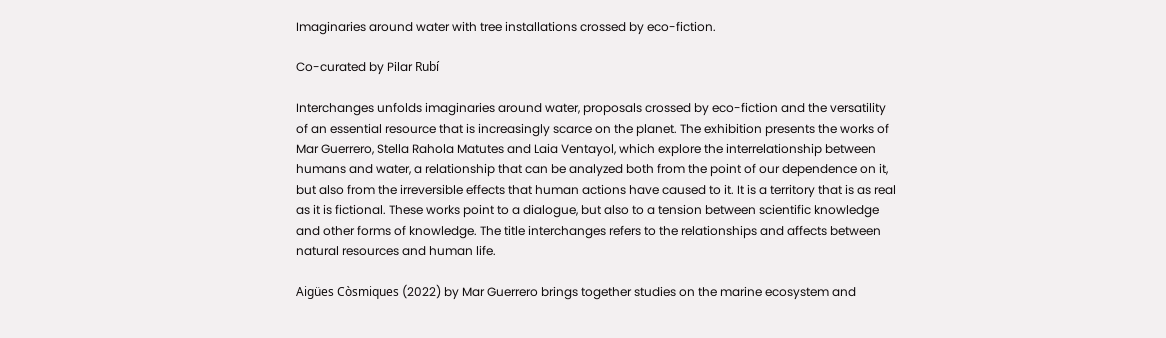Imaginaries around water with tree installations crossed by eco-fiction.

Co-curated by Pilar Rubí

Interchanges unfolds imaginaries around water, proposals crossed by eco-fiction and the versatility of an essential resource that is increasingly scarce on the planet. The exhibition presents the works of Mar Guerrero, Stella Rahola Matutes and Laia Ventayol, which explore the interrelationship between humans and water, a relationship that can be analyzed both from the point of our dependence on it, but also from the irreversible effects that human actions have caused to it. It is a territory that is as real as it is fictional. These works point to a dialogue, but also to a tension between scientific knowledge and other forms of knowledge. The title interchanges refers to the relationships and affects between natural resources and human life.

Aigües Còsmiques (2022) by Mar Guerrero brings together studies on the marine ecosystem and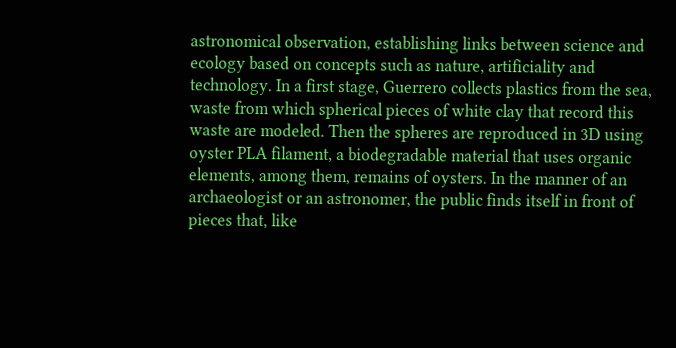astronomical observation, establishing links between science and ecology based on concepts such as nature, artificiality and technology. In a first stage, Guerrero collects plastics from the sea, waste from which spherical pieces of white clay that record this waste are modeled. Then the spheres are reproduced in 3D using oyster PLA filament, a biodegradable material that uses organic elements, among them, remains of oysters. In the manner of an archaeologist or an astronomer, the public finds itself in front of pieces that, like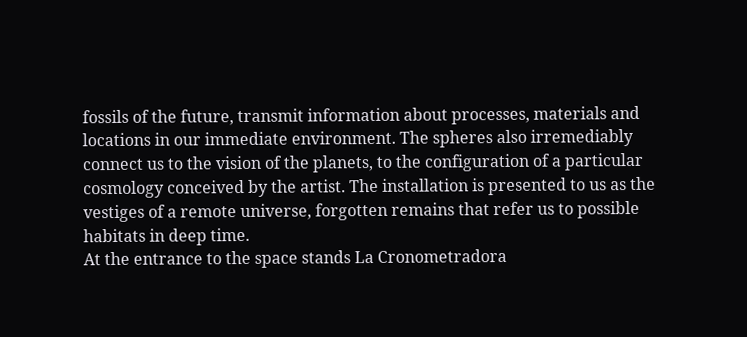fossils of the future, transmit information about processes, materials and locations in our immediate environment. The spheres also irremediably connect us to the vision of the planets, to the configuration of a particular cosmology conceived by the artist. The installation is presented to us as the vestiges of a remote universe, forgotten remains that refer us to possible habitats in deep time.
At the entrance to the space stands La Cronometradora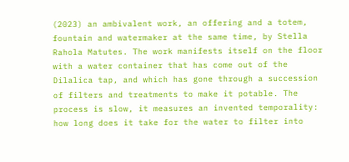(2023) an ambivalent work, an offering and a totem, fountain and watermaker at the same time, by Stella Rahola Matutes. The work manifests itself on the floor with a water container that has come out of the Dilalica tap, and which has gone through a succession of filters and treatments to make it potable. The process is slow, it measures an invented temporality: how long does it take for the water to filter into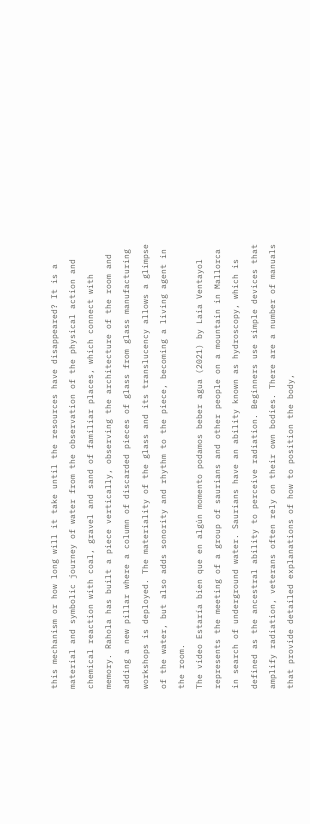this mechanism or how long will it take until the resources have disappeared? It is a material and symbolic journey of water from the observation of the physical action and chemical reaction with coal, gravel and sand of familiar places, which connect with memory. Rahola has built a piece vertically, observing the architecture of the room and adding a new pillar where a column of discarded pieces of glass from glass manufacturing workshops is deployed. The materiality of the glass and its translucency allows a glimpse of the water, but also adds sonority and rhythm to the piece, becoming a living agent in the room.
The video Estaría bien que en algún momento podamos beber agua (2021) by Laia Ventayol represents the meeting of a group of saurians and other people on a mountain in Mallorca in search of underground water. Saurians have an ability known as hydroscopy, which is defined as the ancestral ability to perceive radiation. Beginners use simple devices that amplify radiation, veterans often rely on their own bodies. There are a number of manuals that provide detailed explanations of how to position the body,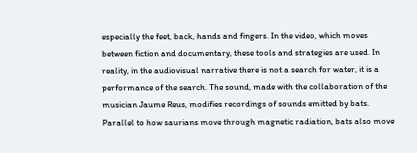especially the feet, back, hands and fingers. In the video, which moves between fiction and documentary, these tools and strategies are used. In reality, in the audiovisual narrative there is not a search for water, it is a performance of the search. The sound, made with the collaboration of the musician Jaume Reus, modifies recordings of sounds emitted by bats. Parallel to how saurians move through magnetic radiation, bats also move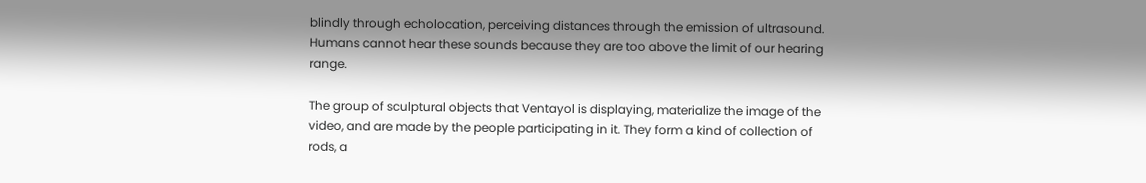blindly through echolocation, perceiving distances through the emission of ultrasound. Humans cannot hear these sounds because they are too above the limit of our hearing range.

The group of sculptural objects that Ventayol is displaying, materialize the image of the video, and are made by the people participating in it. They form a kind of collection of rods, a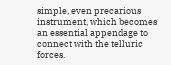simple, even precarious instrument, which becomes an essential appendage to connect with the telluric forces.